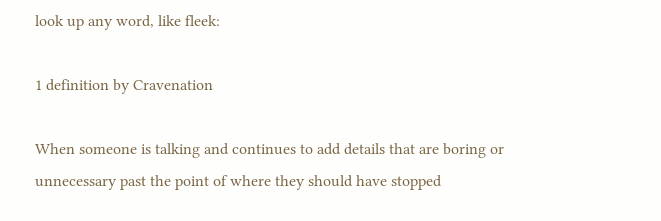look up any word, like fleek:

1 definition by Cravenation

When someone is talking and continues to add details that are boring or unnecessary past the point of where they should have stopped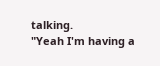talking.
"Yeah I'm having a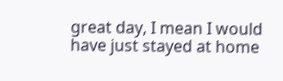great day, I mean I would have just stayed at home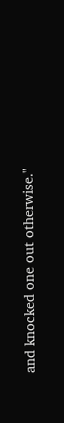and knocked one out otherwise."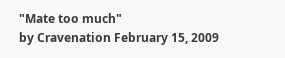"Mate too much"
by Cravenation February 15, 2009